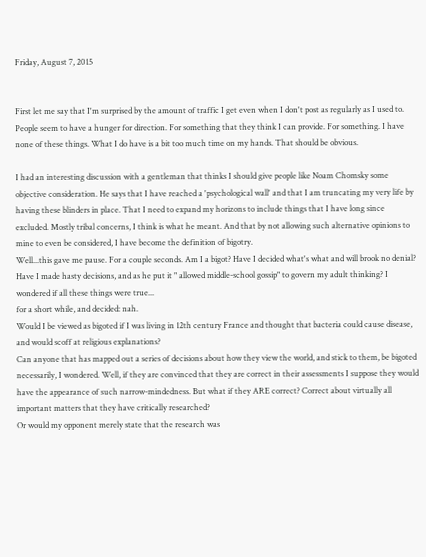Friday, August 7, 2015


First let me say that I'm surprised by the amount of traffic I get even when I don't post as regularly as I used to. People seem to have a hunger for direction. For something that they think I can provide. For something. I have none of these things. What I do have is a bit too much time on my hands. That should be obvious.

I had an interesting discussion with a gentleman that thinks I should give people like Noam Chomsky some objective consideration. He says that I have reached a 'psychological wall' and that I am truncating my very life by having these blinders in place. That I need to expand my horizons to include things that I have long since excluded. Mostly tribal concerns, I think is what he meant. And that by not allowing such alternative opinions to mine to even be considered, I have become the definition of bigotry.
Well...this gave me pause. For a couple seconds. Am I a bigot? Have I decided what's what and will brook no denial? Have I made hasty decisions, and as he put it " allowed middle-school gossip" to govern my adult thinking? I wondered if all these things were true...
for a short while, and decided: nah.
Would I be viewed as bigoted if I was living in 12th century France and thought that bacteria could cause disease, and would scoff at religious explanations?
Can anyone that has mapped out a series of decisions about how they view the world, and stick to them, be bigoted necessarily, I wondered. Well, if they are convinced that they are correct in their assessments I suppose they would have the appearance of such narrow-mindedness. But what if they ARE correct? Correct about virtually all important matters that they have critically researched?
Or would my opponent merely state that the research was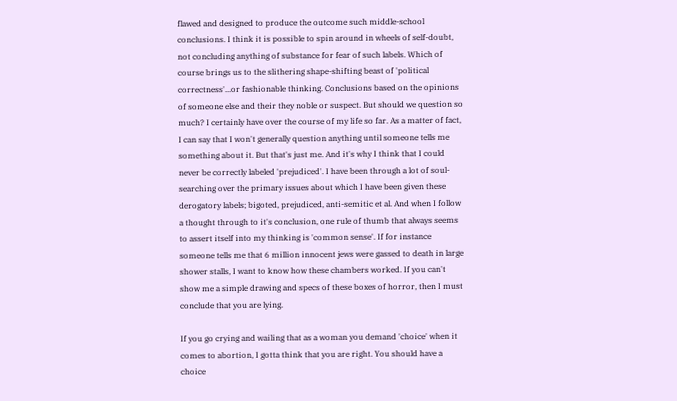flawed and designed to produce the outcome such middle-school conclusions. I think it is possible to spin around in wheels of self-doubt, not concluding anything of substance for fear of such labels. Which of course brings us to the slithering shape-shifting beast of 'political correctness'...or fashionable thinking. Conclusions based on the opinions of someone else and their they noble or suspect. But should we question so much? I certainly have over the course of my life so far. As a matter of fact, I can say that I won't generally question anything until someone tells me something about it. But that's just me. And it's why I think that I could never be correctly labeled 'prejudiced'. I have been through a lot of soul-searching over the primary issues about which I have been given these derogatory labels; bigoted, prejudiced, anti-semitic et al. And when I follow a thought through to it's conclusion, one rule of thumb that always seems to assert itself into my thinking is 'common sense'. If for instance someone tells me that 6 million innocent jews were gassed to death in large shower stalls, I want to know how these chambers worked. If you can't show me a simple drawing and specs of these boxes of horror, then I must conclude that you are lying.

If you go crying and wailing that as a woman you demand 'choice' when it comes to abortion, I gotta think that you are right. You should have a choice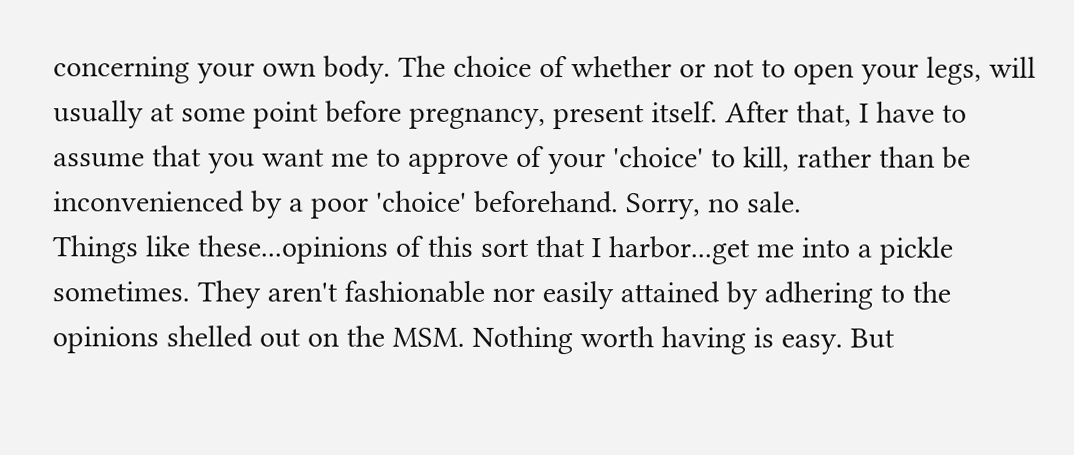concerning your own body. The choice of whether or not to open your legs, will usually at some point before pregnancy, present itself. After that, I have to assume that you want me to approve of your 'choice' to kill, rather than be inconvenienced by a poor 'choice' beforehand. Sorry, no sale.
Things like these...opinions of this sort that I harbor...get me into a pickle sometimes. They aren't fashionable nor easily attained by adhering to the opinions shelled out on the MSM. Nothing worth having is easy. But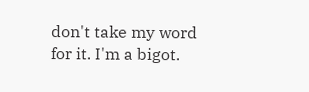don't take my word for it. I'm a bigot.